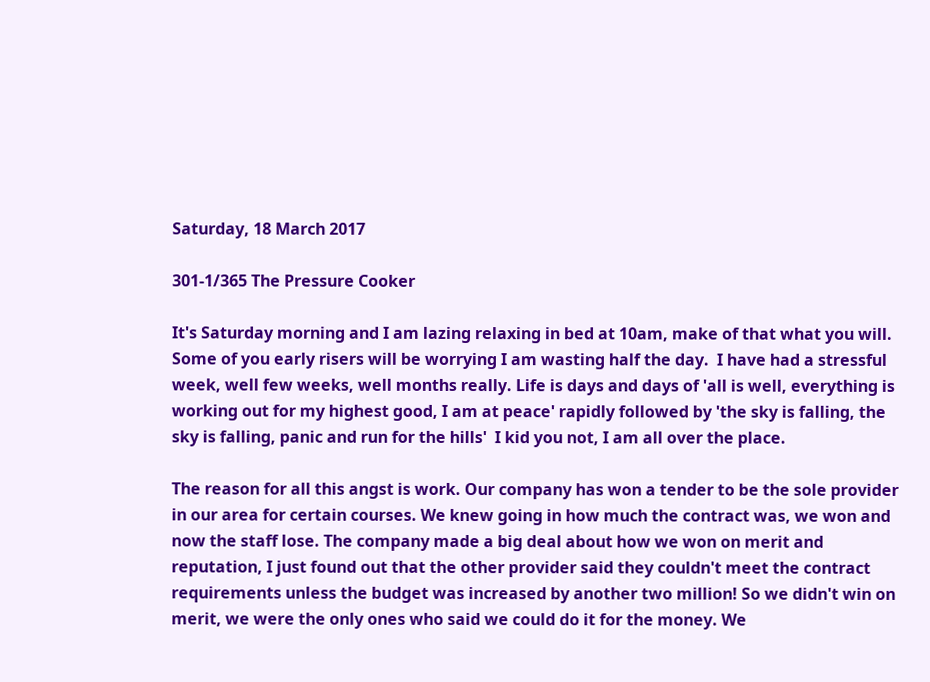Saturday, 18 March 2017

301-1/365 The Pressure Cooker

It's Saturday morning and I am lazing relaxing in bed at 10am, make of that what you will. Some of you early risers will be worrying I am wasting half the day.  I have had a stressful week, well few weeks, well months really. Life is days and days of 'all is well, everything is working out for my highest good, I am at peace' rapidly followed by 'the sky is falling, the sky is falling, panic and run for the hills'  I kid you not, I am all over the place.

The reason for all this angst is work. Our company has won a tender to be the sole provider in our area for certain courses. We knew going in how much the contract was, we won and now the staff lose. The company made a big deal about how we won on merit and reputation, I just found out that the other provider said they couldn't meet the contract requirements unless the budget was increased by another two million! So we didn't win on merit, we were the only ones who said we could do it for the money. We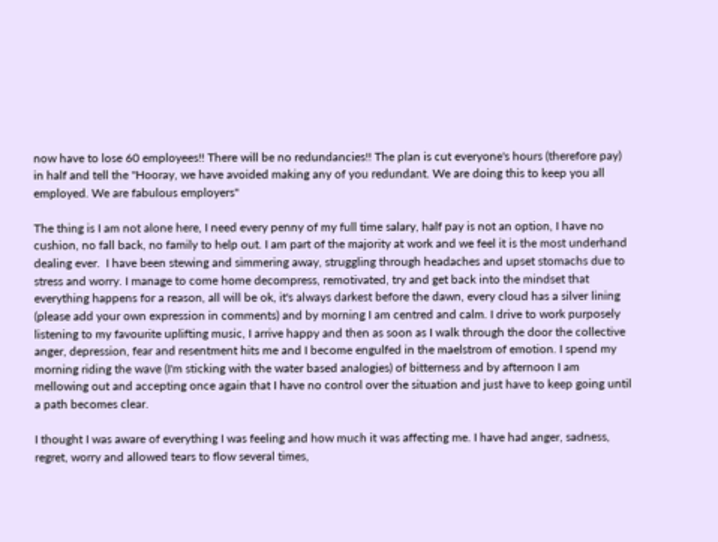now have to lose 60 employees!! There will be no redundancies!! The plan is cut everyone's hours (therefore pay) in half and tell the "Hooray, we have avoided making any of you redundant. We are doing this to keep you all employed. We are fabulous employers"

The thing is I am not alone here, I need every penny of my full time salary, half pay is not an option, I have no cushion, no fall back, no family to help out. I am part of the majority at work and we feel it is the most underhand dealing ever.  I have been stewing and simmering away, struggling through headaches and upset stomachs due to stress and worry. I manage to come home decompress, remotivated, try and get back into the mindset that everything happens for a reason, all will be ok, it's always darkest before the dawn, every cloud has a silver lining (please add your own expression in comments) and by morning I am centred and calm. I drive to work purposely listening to my favourite uplifting music, I arrive happy and then as soon as I walk through the door the collective anger, depression, fear and resentment hits me and I become engulfed in the maelstrom of emotion. I spend my morning riding the wave (I'm sticking with the water based analogies) of bitterness and by afternoon I am mellowing out and accepting once again that I have no control over the situation and just have to keep going until a path becomes clear.

I thought I was aware of everything I was feeling and how much it was affecting me. I have had anger, sadness, regret, worry and allowed tears to flow several times,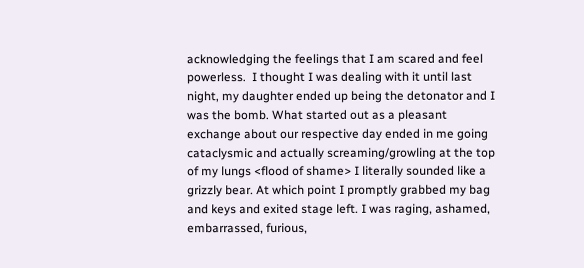acknowledging the feelings that I am scared and feel powerless.  I thought I was dealing with it until last night, my daughter ended up being the detonator and I was the bomb. What started out as a pleasant exchange about our respective day ended in me going cataclysmic and actually screaming/growling at the top of my lungs <flood of shame> I literally sounded like a grizzly bear. At which point I promptly grabbed my bag and keys and exited stage left. I was raging, ashamed, embarrassed, furious,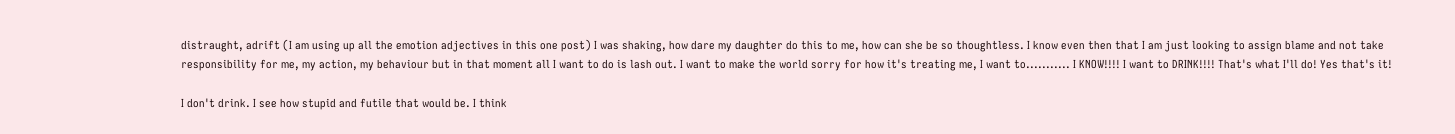distraught, adrift (I am using up all the emotion adjectives in this one post) I was shaking, how dare my daughter do this to me, how can she be so thoughtless. I know even then that I am just looking to assign blame and not take responsibility for me, my action, my behaviour but in that moment all I want to do is lash out. I want to make the world sorry for how it's treating me, I want to........... I KNOW!!!! I want to DRINK!!!! That's what I'll do! Yes that's it!

I don't drink. I see how stupid and futile that would be. I think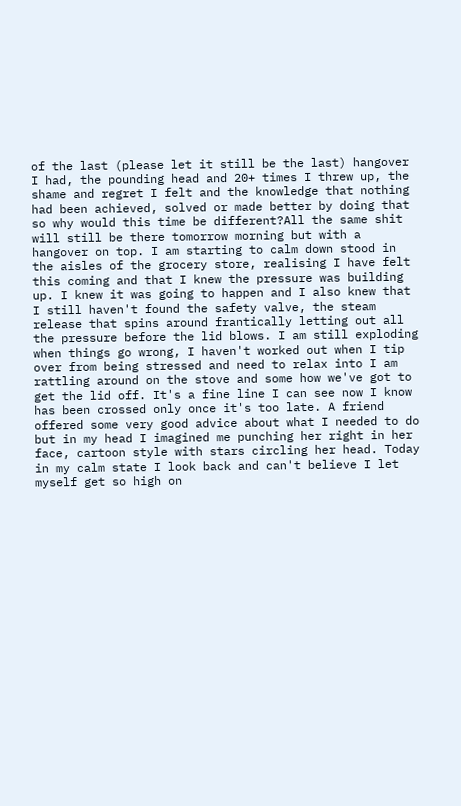of the last (please let it still be the last) hangover I had, the pounding head and 20+ times I threw up, the shame and regret I felt and the knowledge that nothing had been achieved, solved or made better by doing that so why would this time be different?All the same shit will still be there tomorrow morning but with a hangover on top. I am starting to calm down stood in the aisles of the grocery store, realising I have felt this coming and that I knew the pressure was building up. I knew it was going to happen and I also knew that I still haven't found the safety valve, the steam release that spins around frantically letting out all the pressure before the lid blows. I am still exploding when things go wrong, I haven't worked out when I tip over from being stressed and need to relax into I am rattling around on the stove and some how we've got to get the lid off. It's a fine line I can see now I know has been crossed only once it's too late. A friend offered some very good advice about what I needed to do but in my head I imagined me punching her right in her face, cartoon style with stars circling her head. Today in my calm state I look back and can't believe I let myself get so high on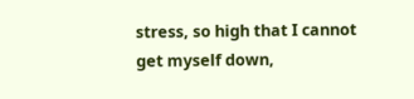stress, so high that I cannot get myself down,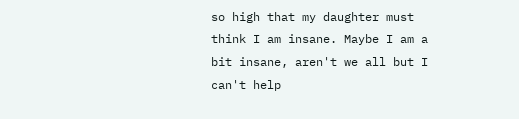so high that my daughter must think I am insane. Maybe I am a bit insane, aren't we all but I can't help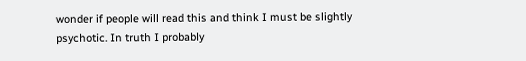wonder if people will read this and think I must be slightly psychotic. In truth I probably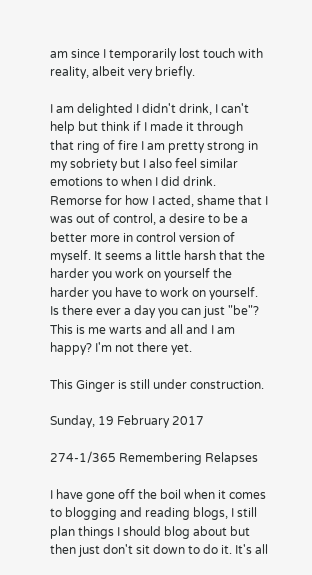am since I temporarily lost touch with reality, albeit very briefly.

I am delighted I didn't drink, I can't help but think if I made it through that ring of fire I am pretty strong in my sobriety but I also feel similar emotions to when I did drink. Remorse for how I acted, shame that I was out of control, a desire to be a better more in control version of myself. It seems a little harsh that the harder you work on yourself the harder you have to work on yourself. Is there ever a day you can just "be"?  This is me warts and all and I am happy? I'm not there yet.

This Ginger is still under construction.

Sunday, 19 February 2017

274-1/365 Remembering Relapses

I have gone off the boil when it comes to blogging and reading blogs, I still plan things I should blog about but then just don't sit down to do it. It's all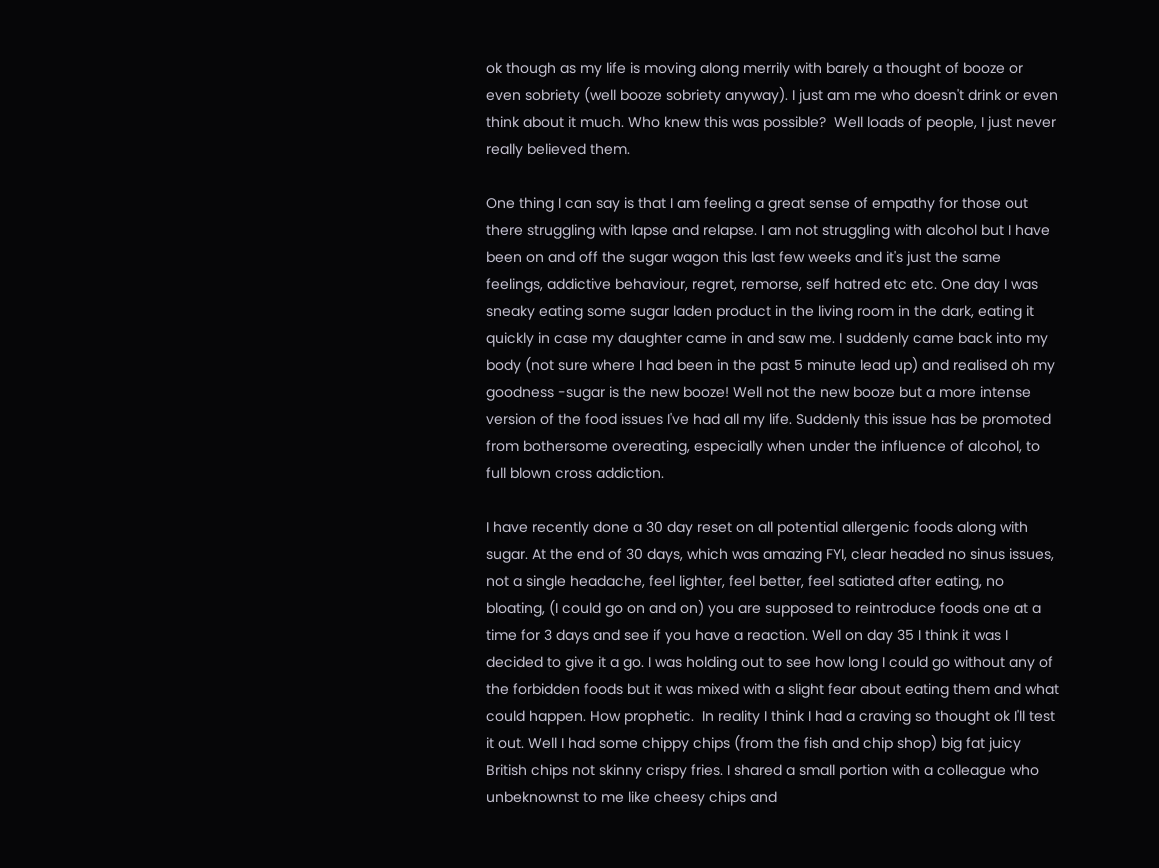ok though as my life is moving along merrily with barely a thought of booze or even sobriety (well booze sobriety anyway). I just am me who doesn't drink or even think about it much. Who knew this was possible?  Well loads of people, I just never really believed them.

One thing I can say is that I am feeling a great sense of empathy for those out there struggling with lapse and relapse. I am not struggling with alcohol but I have been on and off the sugar wagon this last few weeks and it's just the same feelings, addictive behaviour, regret, remorse, self hatred etc etc. One day I was sneaky eating some sugar laden product in the living room in the dark, eating it quickly in case my daughter came in and saw me. I suddenly came back into my body (not sure where I had been in the past 5 minute lead up) and realised oh my goodness -sugar is the new booze! Well not the new booze but a more intense version of the food issues I've had all my life. Suddenly this issue has be promoted from bothersome overeating, especially when under the influence of alcohol, to full blown cross addiction.

I have recently done a 30 day reset on all potential allergenic foods along with sugar. At the end of 30 days, which was amazing FYI, clear headed no sinus issues, not a single headache, feel lighter, feel better, feel satiated after eating, no bloating, (I could go on and on) you are supposed to reintroduce foods one at a time for 3 days and see if you have a reaction. Well on day 35 I think it was I decided to give it a go. I was holding out to see how long I could go without any of the forbidden foods but it was mixed with a slight fear about eating them and what could happen. How prophetic.  In reality I think I had a craving so thought ok I'll test it out. Well I had some chippy chips (from the fish and chip shop) big fat juicy British chips not skinny crispy fries. I shared a small portion with a colleague who unbeknownst to me like cheesy chips and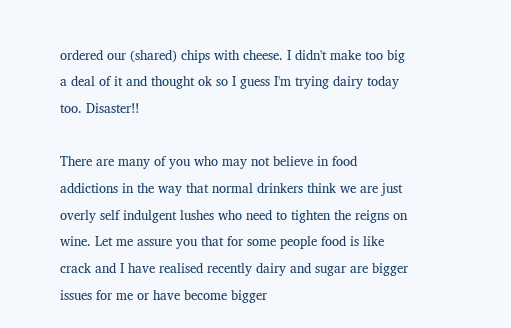ordered our (shared) chips with cheese. I didn't make too big a deal of it and thought ok so I guess I'm trying dairy today too. Disaster!!

There are many of you who may not believe in food addictions in the way that normal drinkers think we are just overly self indulgent lushes who need to tighten the reigns on wine. Let me assure you that for some people food is like crack and I have realised recently dairy and sugar are bigger issues for me or have become bigger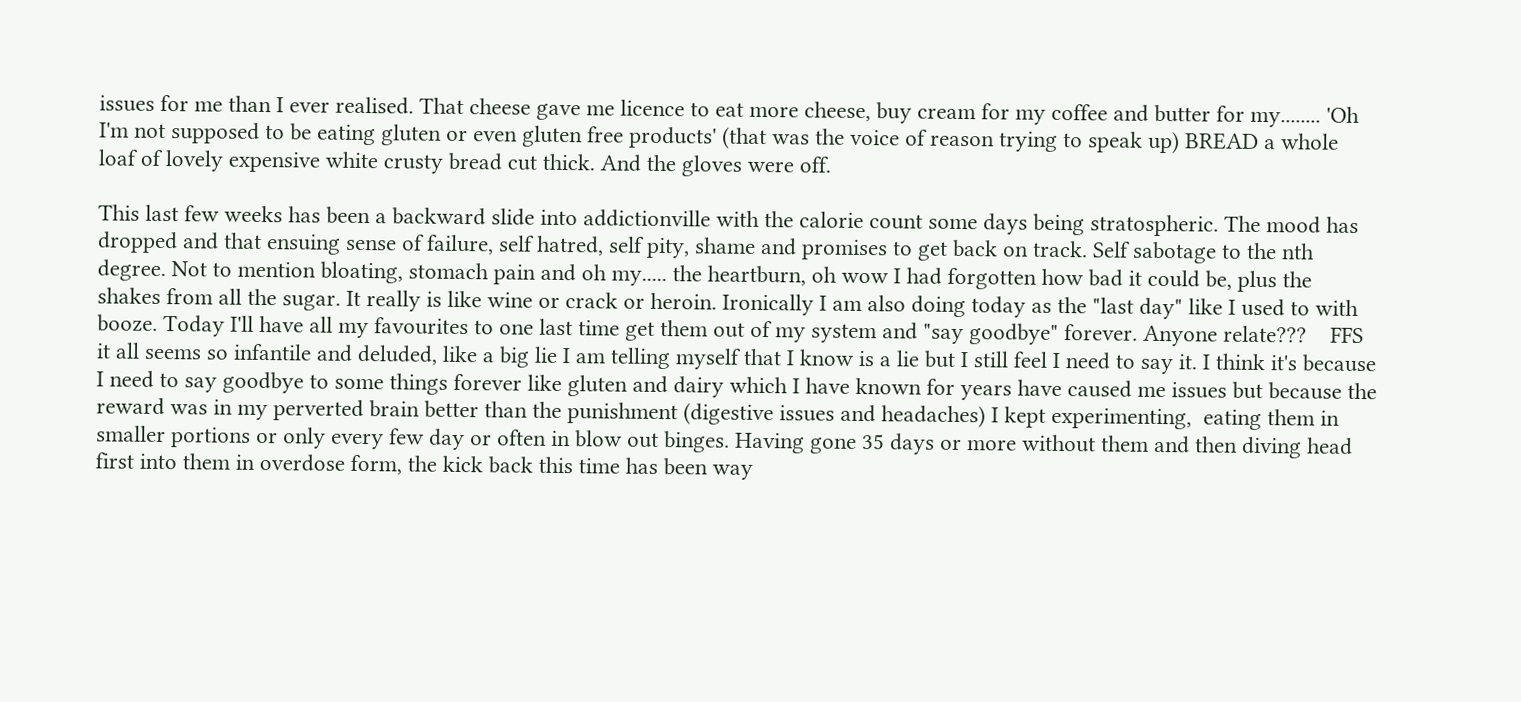issues for me than I ever realised. That cheese gave me licence to eat more cheese, buy cream for my coffee and butter for my........ 'Oh I'm not supposed to be eating gluten or even gluten free products' (that was the voice of reason trying to speak up) BREAD a whole loaf of lovely expensive white crusty bread cut thick. And the gloves were off.

This last few weeks has been a backward slide into addictionville with the calorie count some days being stratospheric. The mood has dropped and that ensuing sense of failure, self hatred, self pity, shame and promises to get back on track. Self sabotage to the nth degree. Not to mention bloating, stomach pain and oh my..... the heartburn, oh wow I had forgotten how bad it could be, plus the shakes from all the sugar. It really is like wine or crack or heroin. Ironically I am also doing today as the "last day" like I used to with booze. Today I'll have all my favourites to one last time get them out of my system and "say goodbye" forever. Anyone relate???    FFS it all seems so infantile and deluded, like a big lie I am telling myself that I know is a lie but I still feel I need to say it. I think it's because I need to say goodbye to some things forever like gluten and dairy which I have known for years have caused me issues but because the reward was in my perverted brain better than the punishment (digestive issues and headaches) I kept experimenting,  eating them in smaller portions or only every few day or often in blow out binges. Having gone 35 days or more without them and then diving head first into them in overdose form, the kick back this time has been way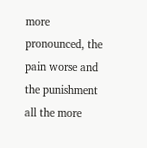more pronounced, the pain worse and the punishment all the more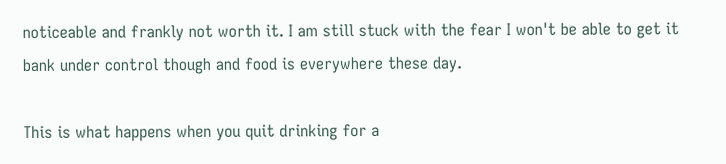noticeable and frankly not worth it. I am still stuck with the fear I won't be able to get it bank under control though and food is everywhere these day.

This is what happens when you quit drinking for a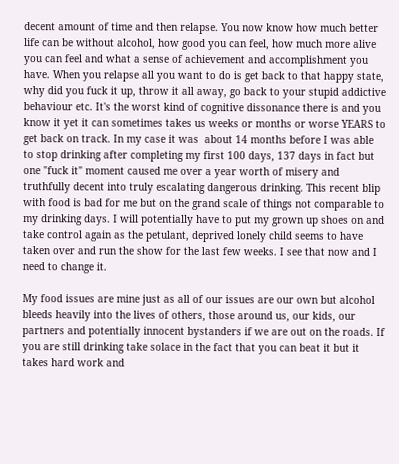decent amount of time and then relapse. You now know how much better life can be without alcohol, how good you can feel, how much more alive you can feel and what a sense of achievement and accomplishment you have. When you relapse all you want to do is get back to that happy state, why did you fuck it up, throw it all away, go back to your stupid addictive behaviour etc. It's the worst kind of cognitive dissonance there is and you know it yet it can sometimes takes us weeks or months or worse YEARS to get back on track. In my case it was  about 14 months before I was able to stop drinking after completing my first 100 days, 137 days in fact but one "fuck it" moment caused me over a year worth of misery and truthfully decent into truly escalating dangerous drinking. This recent blip with food is bad for me but on the grand scale of things not comparable to my drinking days. I will potentially have to put my grown up shoes on and take control again as the petulant, deprived lonely child seems to have taken over and run the show for the last few weeks. I see that now and I need to change it.

My food issues are mine just as all of our issues are our own but alcohol bleeds heavily into the lives of others, those around us, our kids, our partners and potentially innocent bystanders if we are out on the roads. If you are still drinking take solace in the fact that you can beat it but it takes hard work and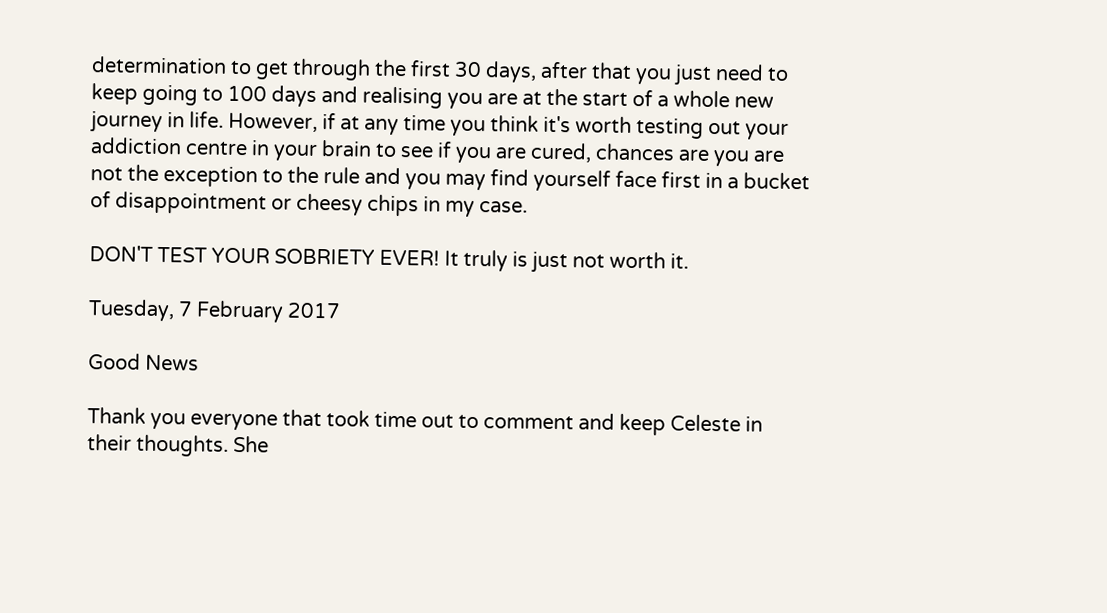determination to get through the first 30 days, after that you just need to keep going to 100 days and realising you are at the start of a whole new journey in life. However, if at any time you think it's worth testing out your addiction centre in your brain to see if you are cured, chances are you are not the exception to the rule and you may find yourself face first in a bucket of disappointment or cheesy chips in my case.

DON'T TEST YOUR SOBRIETY EVER! It truly is just not worth it.

Tuesday, 7 February 2017

Good News

Thank you everyone that took time out to comment and keep Celeste in their thoughts. She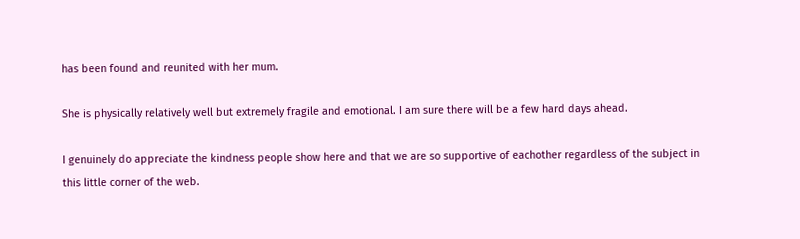has been found and reunited with her mum.

She is physically relatively well but extremely fragile and emotional. I am sure there will be a few hard days ahead.

I genuinely do appreciate the kindness people show here and that we are so supportive of eachother regardless of the subject in this little corner of the web.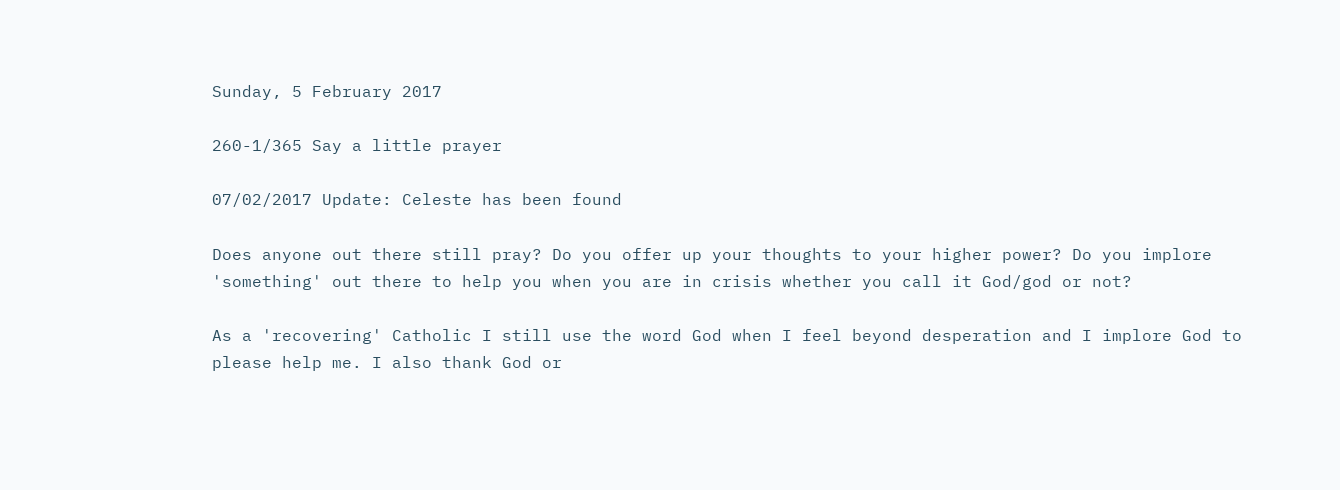Sunday, 5 February 2017

260-1/365 Say a little prayer

07/02/2017 Update: Celeste has been found

Does anyone out there still pray? Do you offer up your thoughts to your higher power? Do you implore 'something' out there to help you when you are in crisis whether you call it God/god or not?

As a 'recovering' Catholic I still use the word God when I feel beyond desperation and I implore God to please help me. I also thank God or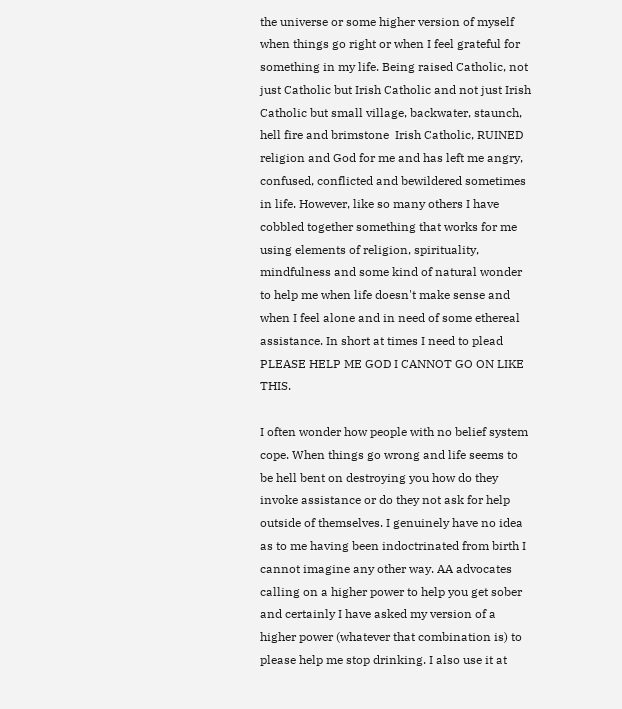the universe or some higher version of myself when things go right or when I feel grateful for something in my life. Being raised Catholic, not just Catholic but Irish Catholic and not just Irish Catholic but small village, backwater, staunch, hell fire and brimstone  Irish Catholic, RUINED religion and God for me and has left me angry, confused, conflicted and bewildered sometimes in life. However, like so many others I have cobbled together something that works for me using elements of religion, spirituality, mindfulness and some kind of natural wonder to help me when life doesn't make sense and when I feel alone and in need of some ethereal assistance. In short at times I need to plead PLEASE HELP ME GOD I CANNOT GO ON LIKE THIS.

I often wonder how people with no belief system cope. When things go wrong and life seems to be hell bent on destroying you how do they invoke assistance or do they not ask for help outside of themselves. I genuinely have no idea as to me having been indoctrinated from birth I cannot imagine any other way. AA advocates calling on a higher power to help you get sober and certainly I have asked my version of a higher power (whatever that combination is) to please help me stop drinking. I also use it at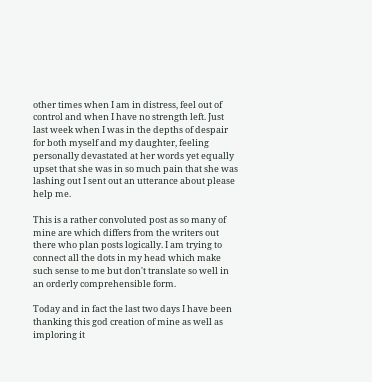other times when I am in distress, feel out of control and when I have no strength left. Just last week when I was in the depths of despair for both myself and my daughter, feeling personally devastated at her words yet equally upset that she was in so much pain that she was lashing out I sent out an utterance about please help me.

This is a rather convoluted post as so many of mine are which differs from the writers out there who plan posts logically. I am trying to connect all the dots in my head which make such sense to me but don't translate so well in an orderly comprehensible form.

Today and in fact the last two days I have been thanking this god creation of mine as well as imploring it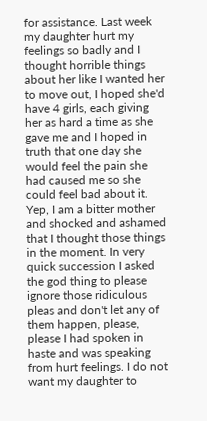for assistance. Last week my daughter hurt my feelings so badly and I thought horrible things about her like I wanted her to move out, I hoped she'd have 4 girls, each giving her as hard a time as she gave me and I hoped in truth that one day she would feel the pain she had caused me so she could feel bad about it. Yep, I am a bitter mother and shocked and ashamed that I thought those things in the moment. In very quick succession I asked the god thing to please ignore those ridiculous pleas and don't let any of them happen, please, please I had spoken in haste and was speaking from hurt feelings. I do not want my daughter to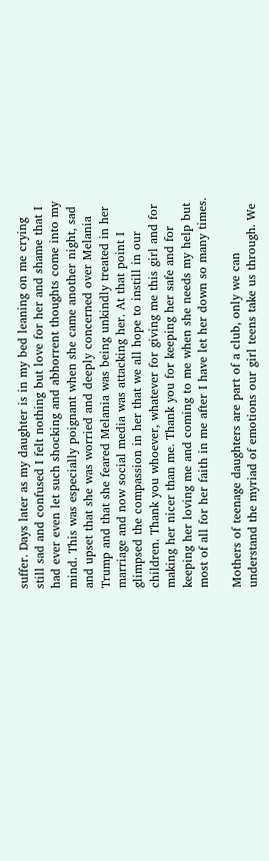suffer. Days later as my daughter is in my bed leaning on me crying still sad and confused I felt nothing but love for her and shame that I had ever even let such shocking and abhorrent thoughts come into my mind. This was especially poignant when she came another night, sad and upset that she was worried and deeply concerned over Melania Trump and that she feared Melania was being unkindly treated in her marriage and now social media was attacking her. At that point I glimpsed the compassion in her that we all hope to instill in our children. Thank you whoever, whatever for giving me this girl and for making her nicer than me. Thank you for keeping her safe and for keeping her loving me and coming to me when she needs my help but most of all for her faith in me after I have let her down so many times.

Mothers of teenage daughters are part of a club, only we can understand the myriad of emotions our girl teens take us through. We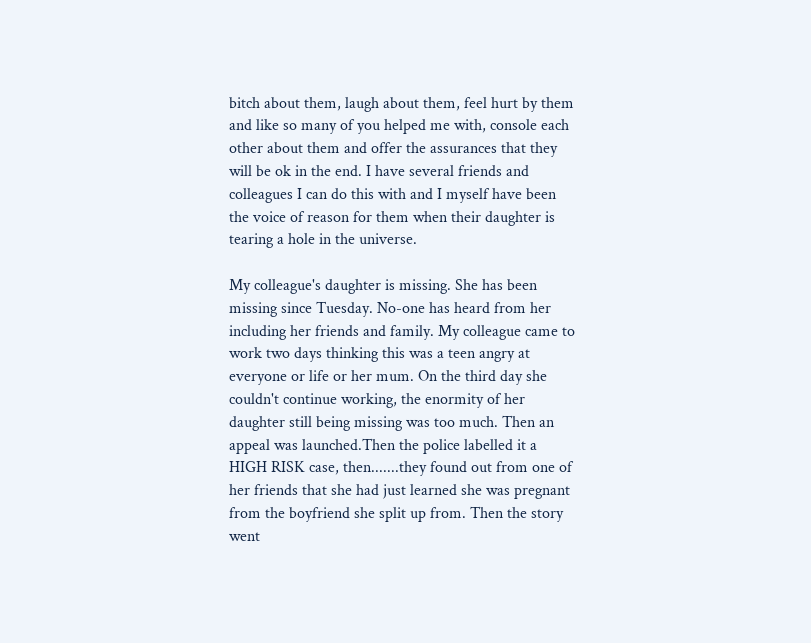bitch about them, laugh about them, feel hurt by them and like so many of you helped me with, console each other about them and offer the assurances that they will be ok in the end. I have several friends and colleagues I can do this with and I myself have been the voice of reason for them when their daughter is tearing a hole in the universe.

My colleague's daughter is missing. She has been missing since Tuesday. No-one has heard from her including her friends and family. My colleague came to work two days thinking this was a teen angry at everyone or life or her mum. On the third day she couldn't continue working, the enormity of her daughter still being missing was too much. Then an appeal was launched.Then the police labelled it a HIGH RISK case, then.......they found out from one of her friends that she had just learned she was pregnant from the boyfriend she split up from. Then the story went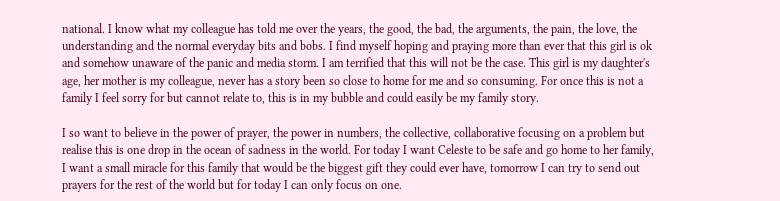national. I know what my colleague has told me over the years, the good, the bad, the arguments, the pain, the love, the understanding and the normal everyday bits and bobs. I find myself hoping and praying more than ever that this girl is ok and somehow unaware of the panic and media storm. I am terrified that this will not be the case. This girl is my daughter's age, her mother is my colleague, never has a story been so close to home for me and so consuming. For once this is not a family I feel sorry for but cannot relate to, this is in my bubble and could easily be my family story.

I so want to believe in the power of prayer, the power in numbers, the collective, collaborative focusing on a problem but realise this is one drop in the ocean of sadness in the world. For today I want Celeste to be safe and go home to her family, I want a small miracle for this family that would be the biggest gift they could ever have, tomorrow I can try to send out prayers for the rest of the world but for today I can only focus on one.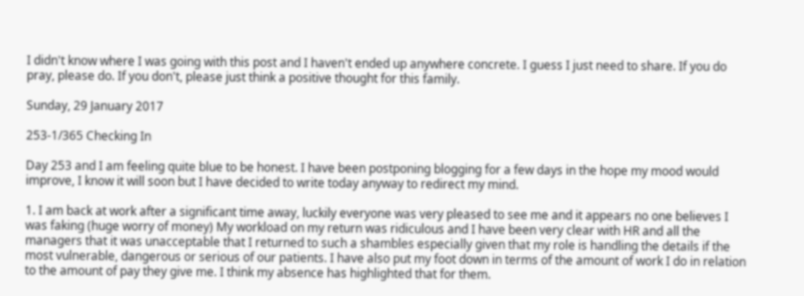I didn't know where I was going with this post and I haven't ended up anywhere concrete. I guess I just need to share. If you do pray, please do. If you don't, please just think a positive thought for this family.

Sunday, 29 January 2017

253-1/365 Checking In

Day 253 and I am feeling quite blue to be honest. I have been postponing blogging for a few days in the hope my mood would improve, I know it will soon but I have decided to write today anyway to redirect my mind.

1. I am back at work after a significant time away, luckily everyone was very pleased to see me and it appears no one believes I was faking (huge worry of money) My workload on my return was ridiculous and I have been very clear with HR and all the managers that it was unacceptable that I returned to such a shambles especially given that my role is handling the details if the most vulnerable, dangerous or serious of our patients. I have also put my foot down in terms of the amount of work I do in relation to the amount of pay they give me. I think my absence has highlighted that for them.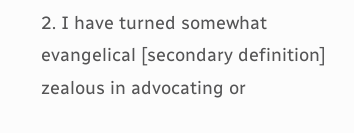2. I have turned somewhat evangelical [secondary definition] zealous in advocating or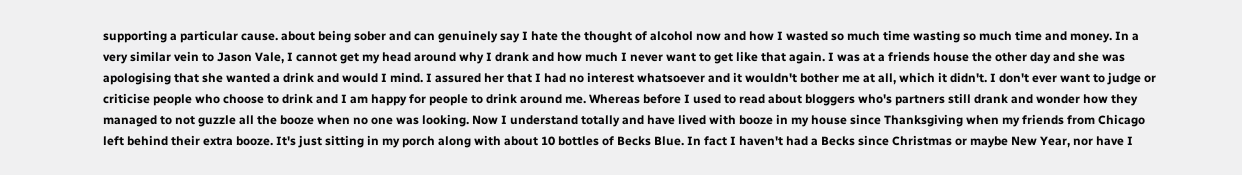supporting a particular cause. about being sober and can genuinely say I hate the thought of alcohol now and how I wasted so much time wasting so much time and money. In a very similar vein to Jason Vale, I cannot get my head around why I drank and how much I never want to get like that again. I was at a friends house the other day and she was apologising that she wanted a drink and would I mind. I assured her that I had no interest whatsoever and it wouldn't bother me at all, which it didn't. I don't ever want to judge or criticise people who choose to drink and I am happy for people to drink around me. Whereas before I used to read about bloggers who's partners still drank and wonder how they managed to not guzzle all the booze when no one was looking. Now I understand totally and have lived with booze in my house since Thanksgiving when my friends from Chicago left behind their extra booze. It's just sitting in my porch along with about 10 bottles of Becks Blue. In fact I haven't had a Becks since Christmas or maybe New Year, nor have I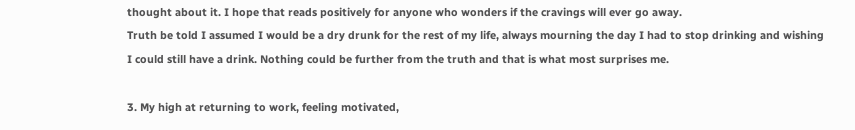thought about it. I hope that reads positively for anyone who wonders if the cravings will ever go away.
Truth be told I assumed I would be a dry drunk for the rest of my life, always mourning the day I had to stop drinking and wishing I could still have a drink. Nothing could be further from the truth and that is what most surprises me.

3. My high at returning to work, feeling motivated,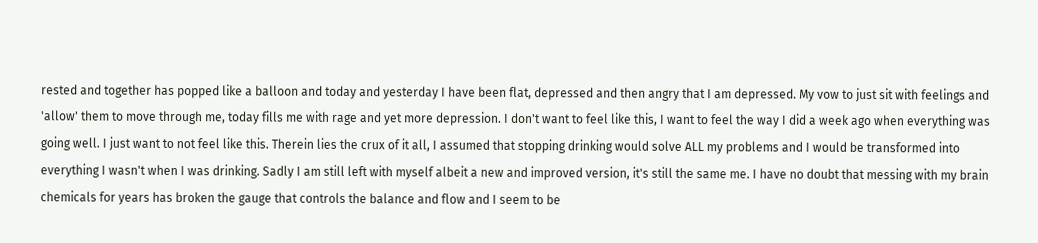rested and together has popped like a balloon and today and yesterday I have been flat, depressed and then angry that I am depressed. My vow to just sit with feelings and 'allow' them to move through me, today fills me with rage and yet more depression. I don't want to feel like this, I want to feel the way I did a week ago when everything was going well. I just want to not feel like this. Therein lies the crux of it all, I assumed that stopping drinking would solve ALL my problems and I would be transformed into everything I wasn't when I was drinking. Sadly I am still left with myself albeit a new and improved version, it's still the same me. I have no doubt that messing with my brain chemicals for years has broken the gauge that controls the balance and flow and I seem to be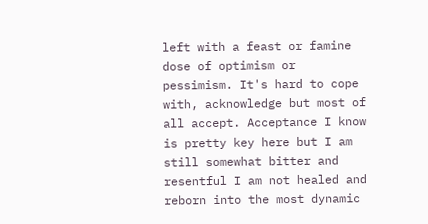left with a feast or famine dose of optimism or pessimism. It's hard to cope with, acknowledge but most of all accept. Acceptance I know is pretty key here but I am still somewhat bitter and resentful I am not healed and reborn into the most dynamic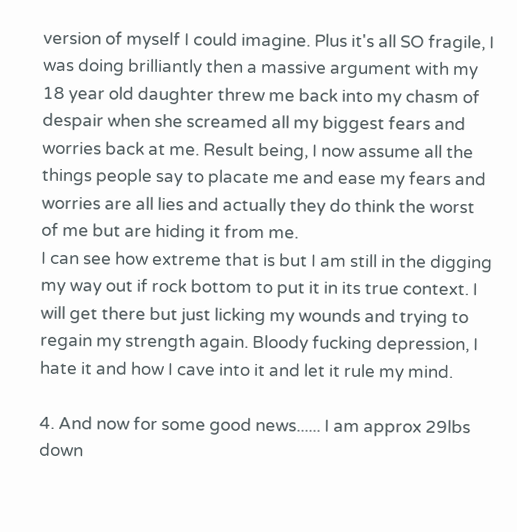version of myself I could imagine. Plus it's all SO fragile, I was doing brilliantly then a massive argument with my 18 year old daughter threw me back into my chasm of despair when she screamed all my biggest fears and worries back at me. Result being, I now assume all the things people say to placate me and ease my fears and worries are all lies and actually they do think the worst of me but are hiding it from me.
I can see how extreme that is but I am still in the digging my way out if rock bottom to put it in its true context. I will get there but just licking my wounds and trying to regain my strength again. Bloody fucking depression, I hate it and how I cave into it and let it rule my mind.

4. And now for some good news...... I am approx 29lbs down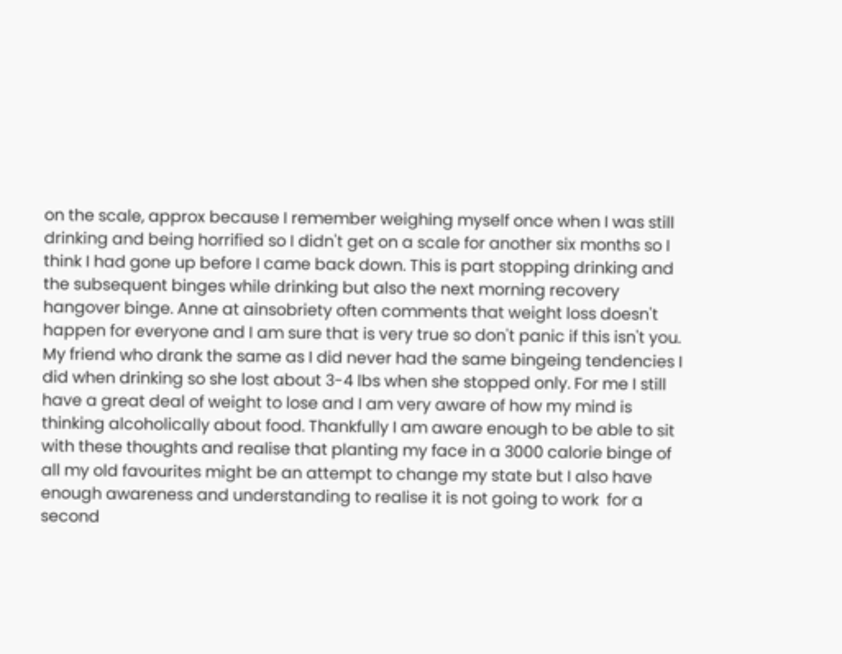on the scale, approx because I remember weighing myself once when I was still drinking and being horrified so I didn't get on a scale for another six months so I think I had gone up before I came back down. This is part stopping drinking and the subsequent binges while drinking but also the next morning recovery hangover binge. Anne at ainsobriety often comments that weight loss doesn't happen for everyone and I am sure that is very true so don't panic if this isn't you. My friend who drank the same as I did never had the same bingeing tendencies I did when drinking so she lost about 3-4 lbs when she stopped only. For me I still have a great deal of weight to lose and I am very aware of how my mind is thinking alcoholically about food. Thankfully I am aware enough to be able to sit with these thoughts and realise that planting my face in a 3000 calorie binge of all my old favourites might be an attempt to change my state but I also have enough awareness and understanding to realise it is not going to work  for a second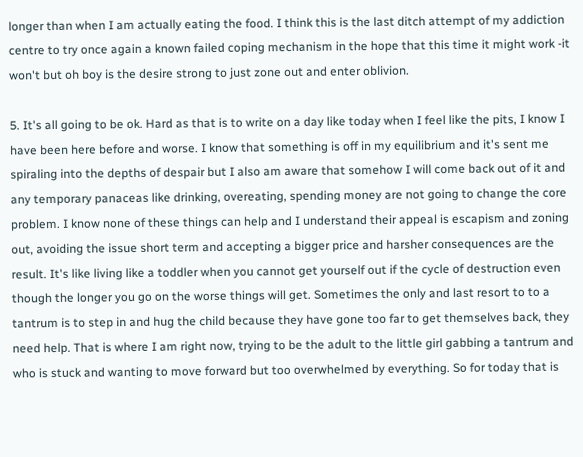longer than when I am actually eating the food. I think this is the last ditch attempt of my addiction centre to try once again a known failed coping mechanism in the hope that this time it might work -it won't but oh boy is the desire strong to just zone out and enter oblivion.

5. It's all going to be ok. Hard as that is to write on a day like today when I feel like the pits, I know I have been here before and worse. I know that something is off in my equilibrium and it's sent me spiraling into the depths of despair but I also am aware that somehow I will come back out of it and any temporary panaceas like drinking, overeating, spending money are not going to change the core problem. I know none of these things can help and I understand their appeal is escapism and zoning out, avoiding the issue short term and accepting a bigger price and harsher consequences are the result. It's like living like a toddler when you cannot get yourself out if the cycle of destruction even though the longer you go on the worse things will get. Sometimes the only and last resort to to a tantrum is to step in and hug the child because they have gone too far to get themselves back, they need help. That is where I am right now, trying to be the adult to the little girl gabbing a tantrum and who is stuck and wanting to move forward but too overwhelmed by everything. So for today that is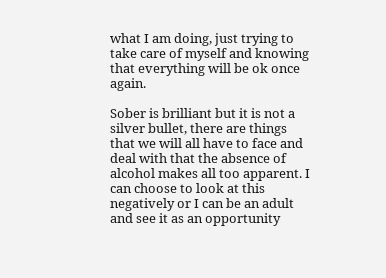what I am doing, just trying to take care of myself and knowing that everything will be ok once again.

Sober is brilliant but it is not a silver bullet, there are things that we will all have to face and deal with that the absence of alcohol makes all too apparent. I can choose to look at this negatively or I can be an adult and see it as an opportunity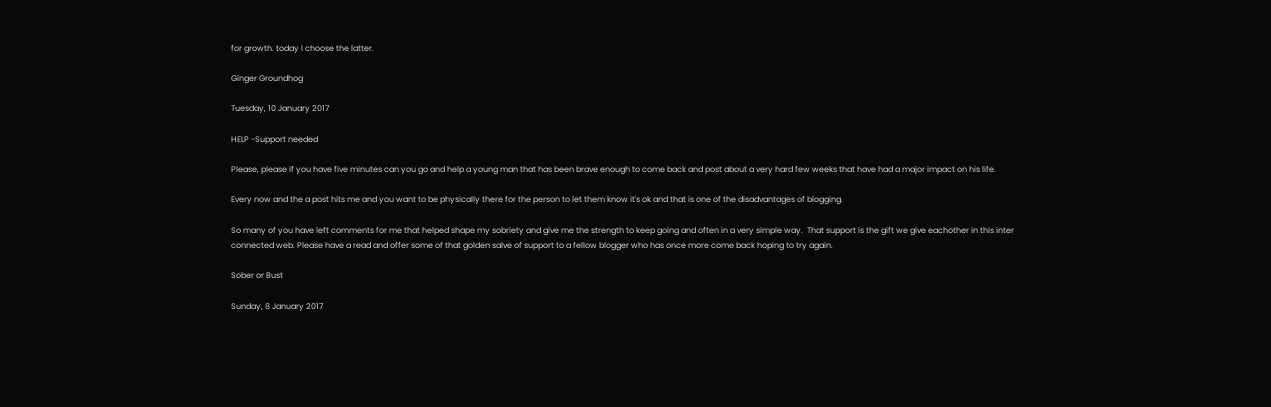for growth. today I choose the latter.

Ginger Groundhog

Tuesday, 10 January 2017

HELP -Support needed

Please, please if you have five minutes can you go and help a young man that has been brave enough to come back and post about a very hard few weeks that have had a major impact on his life.

Every now and the a post hits me and you want to be physically there for the person to let them know it's ok and that is one of the disadvantages of blogging.

So many of you have left comments for me that helped shape my sobriety and give me the strength to keep going and often in a very simple way.  That support is the gift we give eachother in this inter connected web. Please have a read and offer some of that golden salve of support to a fellow blogger who has once more come back hoping to try again.

Sober or Bust

Sunday, 8 January 2017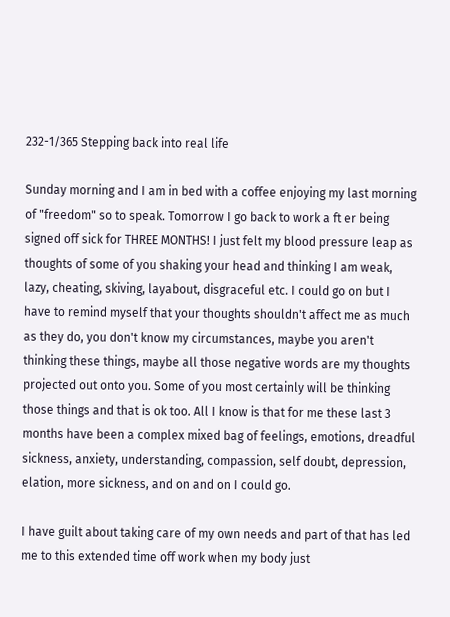232-1/365 Stepping back into real life

Sunday morning and I am in bed with a coffee enjoying my last morning of "freedom" so to speak. Tomorrow I go back to work a ft er being signed off sick for THREE MONTHS! I just felt my blood pressure leap as thoughts of some of you shaking your head and thinking I am weak, lazy, cheating, skiving, layabout, disgraceful etc. I could go on but I have to remind myself that your thoughts shouldn't affect me as much as they do, you don't know my circumstances, maybe you aren't thinking these things, maybe all those negative words are my thoughts projected out onto you. Some of you most certainly will be thinking those things and that is ok too. All I know is that for me these last 3 months have been a complex mixed bag of feelings, emotions, dreadful sickness, anxiety, understanding, compassion, self doubt, depression, elation, more sickness, and on and on I could go.

I have guilt about taking care of my own needs and part of that has led me to this extended time off work when my body just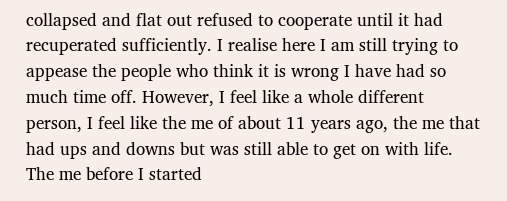collapsed and flat out refused to cooperate until it had recuperated sufficiently. I realise here I am still trying to appease the people who think it is wrong I have had so much time off. However, I feel like a whole different person, I feel like the me of about 11 years ago, the me that had ups and downs but was still able to get on with life. The me before I started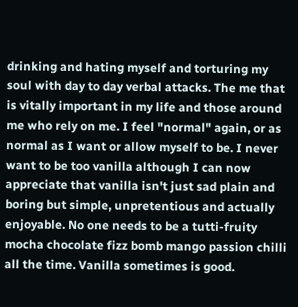drinking and hating myself and torturing my soul with day to day verbal attacks. The me that is vitally important in my life and those around me who rely on me. I feel "normal" again, or as normal as I want or allow myself to be. I never want to be too vanilla although I can now appreciate that vanilla isn't just sad plain and boring but simple, unpretentious and actually enjoyable. No one needs to be a tutti-fruity mocha chocolate fizz bomb mango passion chilli all the time. Vanilla sometimes is good.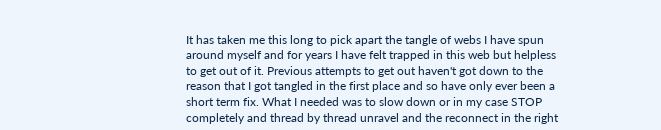It has taken me this long to pick apart the tangle of webs I have spun around myself and for years I have felt trapped in this web but helpless to get out of it. Previous attempts to get out haven't got down to the reason that I got tangled in the first place and so have only ever been a short term fix. What I needed was to slow down or in my case STOP completely and thread by thread unravel and the reconnect in the right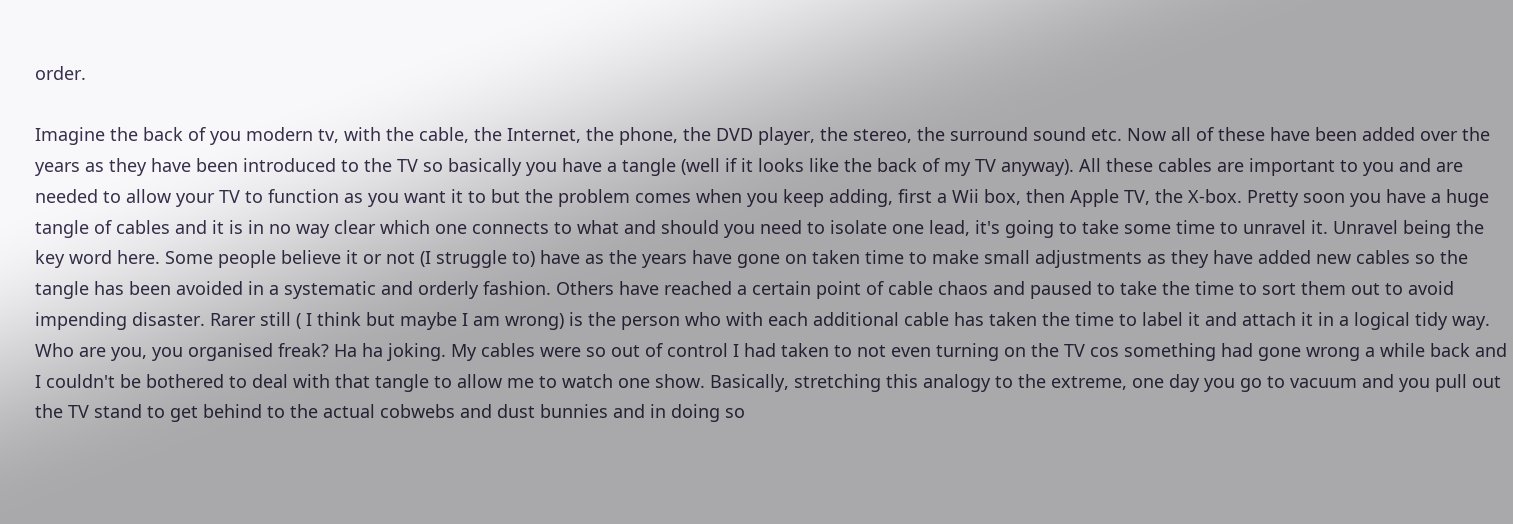order.

Imagine the back of you modern tv, with the cable, the Internet, the phone, the DVD player, the stereo, the surround sound etc. Now all of these have been added over the years as they have been introduced to the TV so basically you have a tangle (well if it looks like the back of my TV anyway). All these cables are important to you and are needed to allow your TV to function as you want it to but the problem comes when you keep adding, first a Wii box, then Apple TV, the X-box. Pretty soon you have a huge tangle of cables and it is in no way clear which one connects to what and should you need to isolate one lead, it's going to take some time to unravel it. Unravel being the key word here. Some people believe it or not (I struggle to) have as the years have gone on taken time to make small adjustments as they have added new cables so the tangle has been avoided in a systematic and orderly fashion. Others have reached a certain point of cable chaos and paused to take the time to sort them out to avoid impending disaster. Rarer still ( I think but maybe I am wrong) is the person who with each additional cable has taken the time to label it and attach it in a logical tidy way. Who are you, you organised freak? Ha ha joking. My cables were so out of control I had taken to not even turning on the TV cos something had gone wrong a while back and I couldn't be bothered to deal with that tangle to allow me to watch one show. Basically, stretching this analogy to the extreme, one day you go to vacuum and you pull out the TV stand to get behind to the actual cobwebs and dust bunnies and in doing so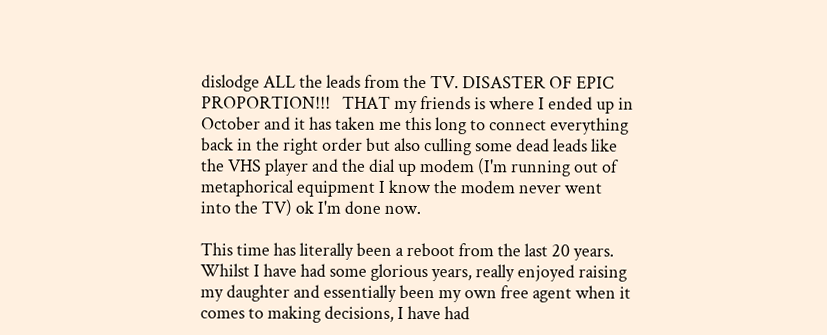dislodge ALL the leads from the TV. DISASTER OF EPIC PROPORTION!!!   THAT my friends is where I ended up in October and it has taken me this long to connect everything back in the right order but also culling some dead leads like the VHS player and the dial up modem (I'm running out of metaphorical equipment I know the modem never went into the TV) ok I'm done now.

This time has literally been a reboot from the last 20 years. Whilst I have had some glorious years, really enjoyed raising my daughter and essentially been my own free agent when it comes to making decisions, I have had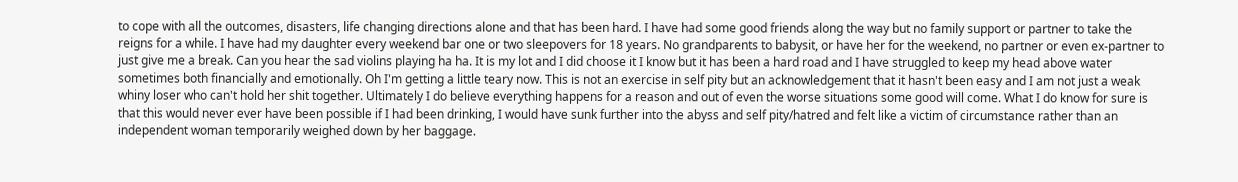to cope with all the outcomes, disasters, life changing directions alone and that has been hard. I have had some good friends along the way but no family support or partner to take the reigns for a while. I have had my daughter every weekend bar one or two sleepovers for 18 years. No grandparents to babysit, or have her for the weekend, no partner or even ex-partner to just give me a break. Can you hear the sad violins playing ha ha. It is my lot and I did choose it I know but it has been a hard road and I have struggled to keep my head above water sometimes both financially and emotionally. Oh I'm getting a little teary now. This is not an exercise in self pity but an acknowledgement that it hasn't been easy and I am not just a weak whiny loser who can't hold her shit together. Ultimately I do believe everything happens for a reason and out of even the worse situations some good will come. What I do know for sure is that this would never ever have been possible if I had been drinking, I would have sunk further into the abyss and self pity/hatred and felt like a victim of circumstance rather than an independent woman temporarily weighed down by her baggage.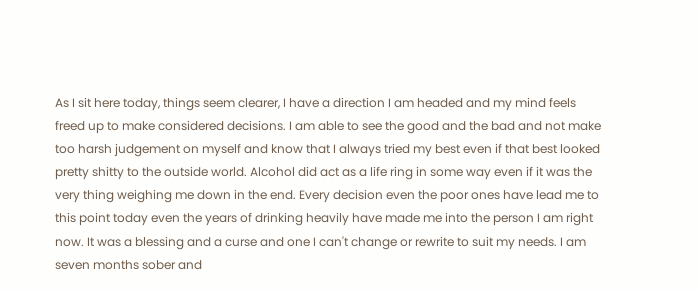As I sit here today, things seem clearer, I have a direction I am headed and my mind feels freed up to make considered decisions. I am able to see the good and the bad and not make too harsh judgement on myself and know that I always tried my best even if that best looked pretty shitty to the outside world. Alcohol did act as a life ring in some way even if it was the very thing weighing me down in the end. Every decision even the poor ones have lead me to this point today even the years of drinking heavily have made me into the person I am right now. It was a blessing and a curse and one I can't change or rewrite to suit my needs. I am seven months sober and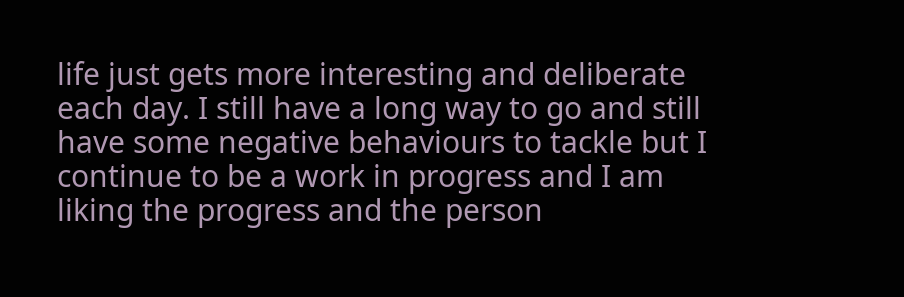life just gets more interesting and deliberate each day. I still have a long way to go and still have some negative behaviours to tackle but I continue to be a work in progress and I am liking the progress and the person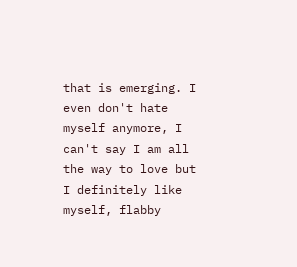that is emerging. I even don't hate myself anymore, I can't say I am all the way to love but I definitely like myself, flabby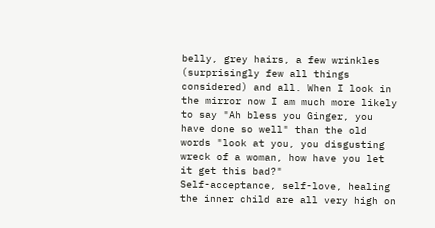belly, grey hairs, a few wrinkles (surprisingly few all things considered) and all. When I look in the mirror now I am much more likely to say "Ah bless you Ginger, you have done so well" than the old words "look at you, you disgusting wreck of a woman, how have you let it get this bad?"
Self-acceptance, self-love, healing the inner child are all very high on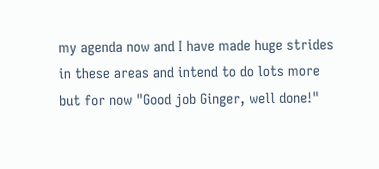my agenda now and I have made huge strides in these areas and intend to do lots more but for now "Good job Ginger, well done!"